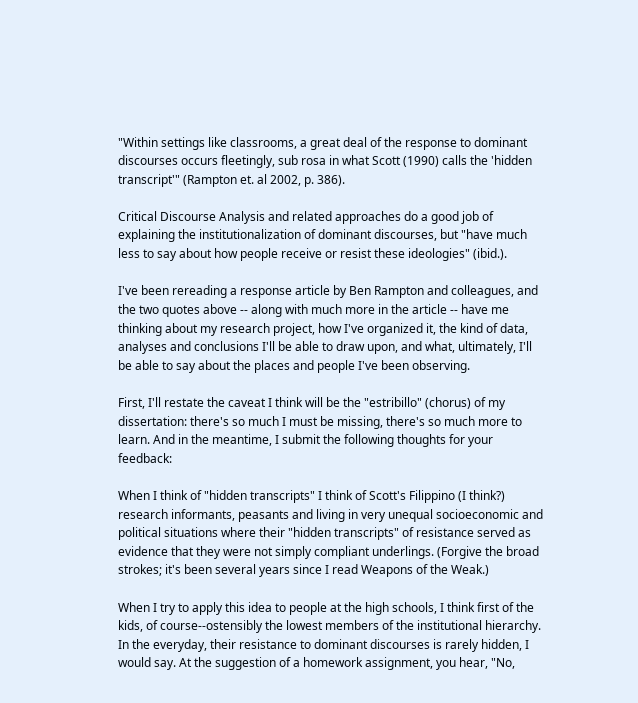"Within settings like classrooms, a great deal of the response to dominant discourses occurs fleetingly, sub rosa in what Scott (1990) calls the 'hidden transcript'" (Rampton et. al 2002, p. 386).

Critical Discourse Analysis and related approaches do a good job of explaining the institutionalization of dominant discourses, but "have much less to say about how people receive or resist these ideologies" (ibid.).

I've been rereading a response article by Ben Rampton and colleagues, and the two quotes above -- along with much more in the article -- have me thinking about my research project, how I've organized it, the kind of data, analyses and conclusions I'll be able to draw upon, and what, ultimately, I'll be able to say about the places and people I've been observing.

First, I'll restate the caveat I think will be the "estribillo" (chorus) of my dissertation: there's so much I must be missing, there's so much more to learn. And in the meantime, I submit the following thoughts for your feedback:

When I think of "hidden transcripts" I think of Scott's Filippino (I think?) research informants, peasants and living in very unequal socioeconomic and political situations where their "hidden transcripts" of resistance served as evidence that they were not simply compliant underlings. (Forgive the broad strokes; it's been several years since I read Weapons of the Weak.)

When I try to apply this idea to people at the high schools, I think first of the kids, of course--ostensibly the lowest members of the institutional hierarchy. In the everyday, their resistance to dominant discourses is rarely hidden, I would say. At the suggestion of a homework assignment, you hear, "No,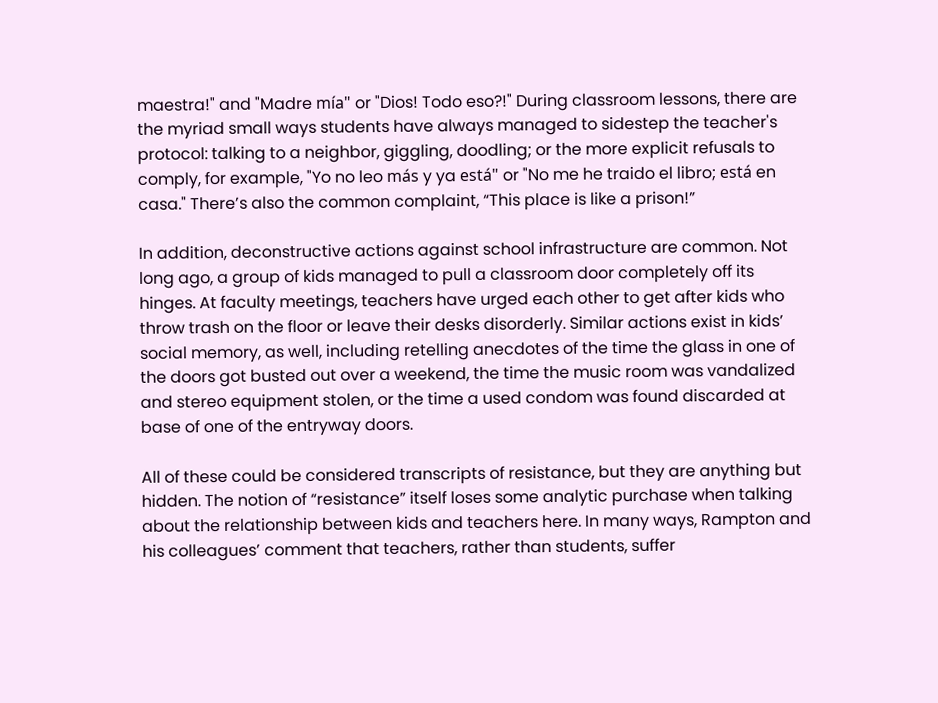maestra!" and "Madre mía" or "Dios! Todo eso?!" During classroom lessons, there are the myriad small ways students have always managed to sidestep the teacher's protocol: talking to a neighbor, giggling, doodling; or the more explicit refusals to comply, for example, "Yo no leo más y ya está" or "No me he traido el libro; está en casa." There’s also the common complaint, “This place is like a prison!”

In addition, deconstructive actions against school infrastructure are common. Not long ago, a group of kids managed to pull a classroom door completely off its hinges. At faculty meetings, teachers have urged each other to get after kids who throw trash on the floor or leave their desks disorderly. Similar actions exist in kids’ social memory, as well, including retelling anecdotes of the time the glass in one of the doors got busted out over a weekend, the time the music room was vandalized and stereo equipment stolen, or the time a used condom was found discarded at base of one of the entryway doors.

All of these could be considered transcripts of resistance, but they are anything but hidden. The notion of “resistance” itself loses some analytic purchase when talking about the relationship between kids and teachers here. In many ways, Rampton and his colleagues’ comment that teachers, rather than students, suffer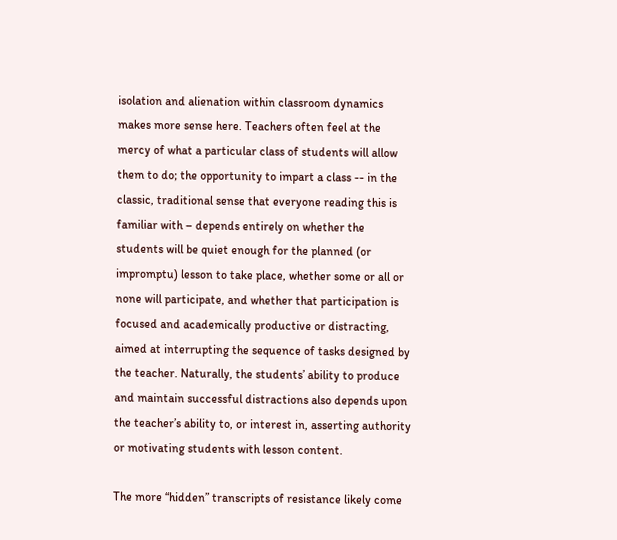isolation and alienation within classroom dynamics makes more sense here. Teachers often feel at the mercy of what a particular class of students will allow them to do; the opportunity to impart a class -- in the classic, traditional sense that everyone reading this is familiar with – depends entirely on whether the students will be quiet enough for the planned (or impromptu) lesson to take place, whether some or all or none will participate, and whether that participation is focused and academically productive or distracting, aimed at interrupting the sequence of tasks designed by the teacher. Naturally, the students’ ability to produce and maintain successful distractions also depends upon the teacher’s ability to, or interest in, asserting authority or motivating students with lesson content.

The more “hidden” transcripts of resistance likely come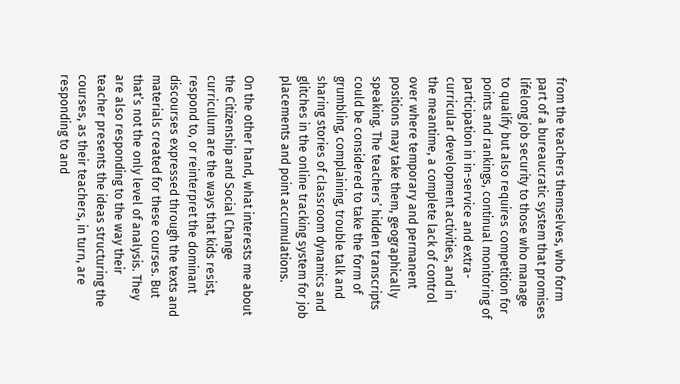from the teachers themselves, who form part of a bureaucratic system that promises lifelong job security to those who manage to qualify but also requires competition for points and rankings, continual monitoring of participation in in-service and extra-curricular development activities, and in the meantime, a complete lack of control over where temporary and permanent positions may take them, geographically speaking. The teachers’ hidden transcripts could be considered to take the form of grumbling, complaining, trouble talk and sharing stories of classroom dynamics and glitches in the online tracking system for job placements and point accumulations.

On the other hand, what interests me about the Citizenship and Social Change curriculum are the ways that kids resist, respond to, or reinterpret the dominant discourses expressed through the texts and materials created for these courses. But that’s not the only level of analysis. They are also responding to the way their teacher presents the ideas structuring the courses, as their teachers, in turn, are responding to and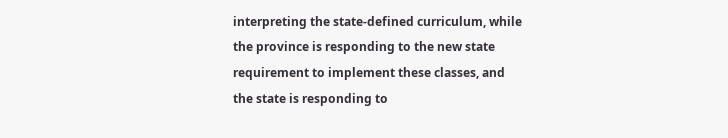interpreting the state-defined curriculum, while the province is responding to the new state requirement to implement these classes, and the state is responding to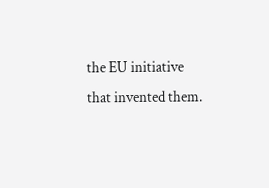the EU initiative that invented them.